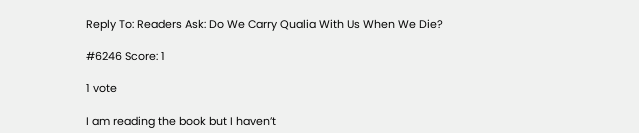Reply To: Readers Ask: Do We Carry Qualia With Us When We Die?

#6246 Score: 1

1 vote

I am reading the book but I haven’t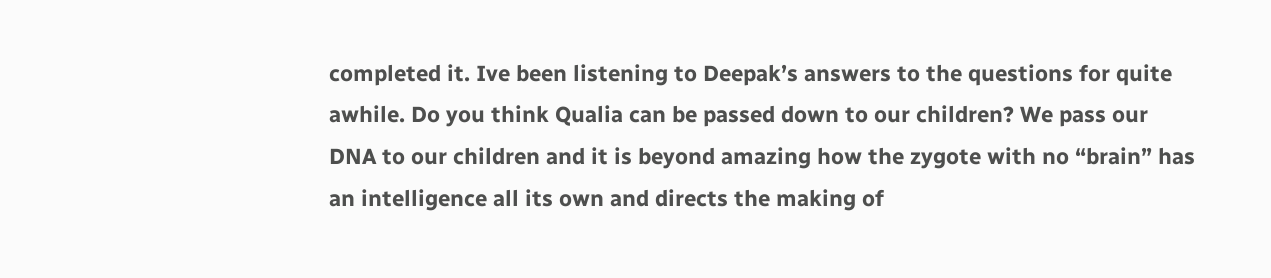completed it. Ive been listening to Deepak’s answers to the questions for quite awhile. Do you think Qualia can be passed down to our children? We pass our DNA to our children and it is beyond amazing how the zygote with no “brain” has an intelligence all its own and directs the making of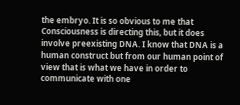the embryo. It is so obvious to me that Consciousness is directing this, but it does involve preexisting DNA. I know that DNA is a human construct but from our human point of view that is what we have in order to communicate with one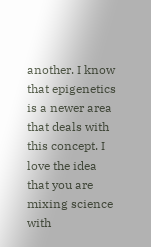another. I know that epigenetics is a newer area that deals with this concept. I love the idea that you are mixing science with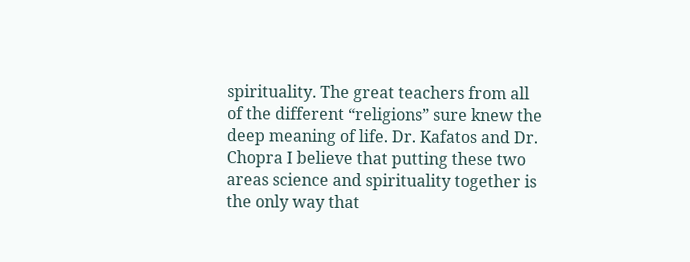spirituality. The great teachers from all of the different “religions” sure knew the deep meaning of life. Dr. Kafatos and Dr. Chopra I believe that putting these two areas science and spirituality together is the only way that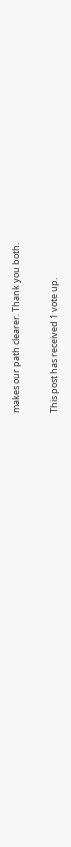makes our path clearer. Thank you both.

This post has received 1 vote up.